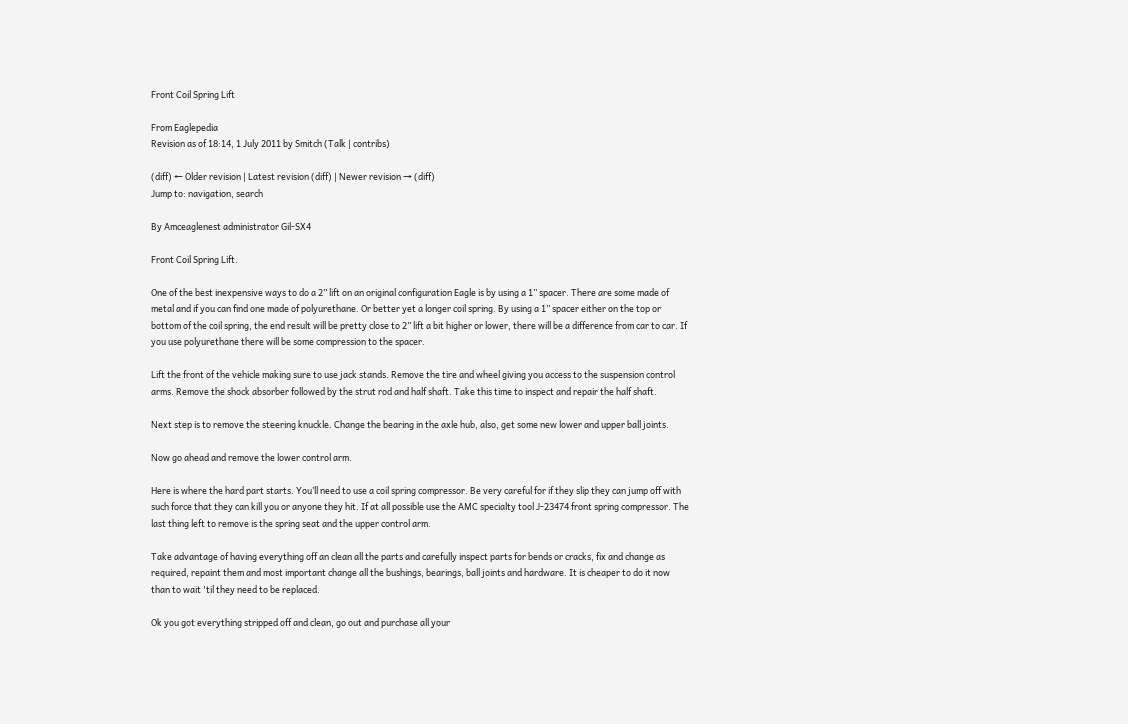Front Coil Spring Lift

From Eaglepedia
Revision as of 18:14, 1 July 2011 by Smitch (Talk | contribs)

(diff) ← Older revision | Latest revision (diff) | Newer revision → (diff)
Jump to: navigation, search

By Amceaglenest administrator Gil-SX4

Front Coil Spring Lift.

One of the best inexpensive ways to do a 2” lift on an original configuration Eagle is by using a 1” spacer. There are some made of metal and if you can find one made of polyurethane. Or better yet a longer coil spring. By using a 1” spacer either on the top or bottom of the coil spring, the end result will be pretty close to 2” lift a bit higher or lower, there will be a difference from car to car. If you use polyurethane there will be some compression to the spacer.

Lift the front of the vehicle making sure to use jack stands. Remove the tire and wheel giving you access to the suspension control arms. Remove the shock absorber followed by the strut rod and half shaft. Take this time to inspect and repair the half shaft.

Next step is to remove the steering knuckle. Change the bearing in the axle hub, also, get some new lower and upper ball joints.

Now go ahead and remove the lower control arm.

Here is where the hard part starts. You’ll need to use a coil spring compressor. Be very careful for if they slip they can jump off with such force that they can kill you or anyone they hit. If at all possible use the AMC specialty tool J-23474 front spring compressor. The last thing left to remove is the spring seat and the upper control arm.

Take advantage of having everything off an clean all the parts and carefully inspect parts for bends or cracks, fix and change as required, repaint them and most important change all the bushings, bearings, ball joints and hardware. It is cheaper to do it now than to wait 'til they need to be replaced.

Ok you got everything stripped off and clean, go out and purchase all your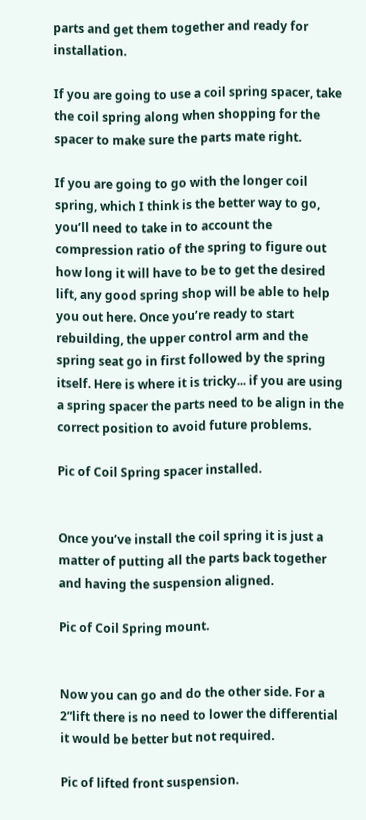parts and get them together and ready for installation.

If you are going to use a coil spring spacer, take the coil spring along when shopping for the spacer to make sure the parts mate right.

If you are going to go with the longer coil spring, which I think is the better way to go, you’ll need to take in to account the compression ratio of the spring to figure out how long it will have to be to get the desired lift, any good spring shop will be able to help you out here. Once you’re ready to start rebuilding, the upper control arm and the spring seat go in first followed by the spring itself. Here is where it is tricky... if you are using a spring spacer the parts need to be align in the correct position to avoid future problems.

Pic of Coil Spring spacer installed.


Once you’ve install the coil spring it is just a matter of putting all the parts back together and having the suspension aligned.

Pic of Coil Spring mount.


Now you can go and do the other side. For a 2”lift there is no need to lower the differential it would be better but not required.

Pic of lifted front suspension.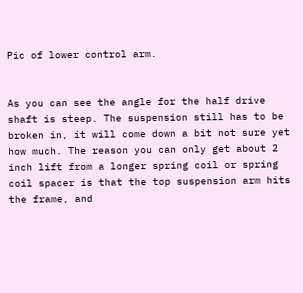Pic of lower control arm.


As you can see the angle for the half drive shaft is steep. The suspension still has to be broken in, it will come down a bit not sure yet how much. The reason you can only get about 2 inch lift from a longer spring coil or spring coil spacer is that the top suspension arm hits the frame, and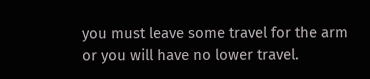you must leave some travel for the arm or you will have no lower travel.